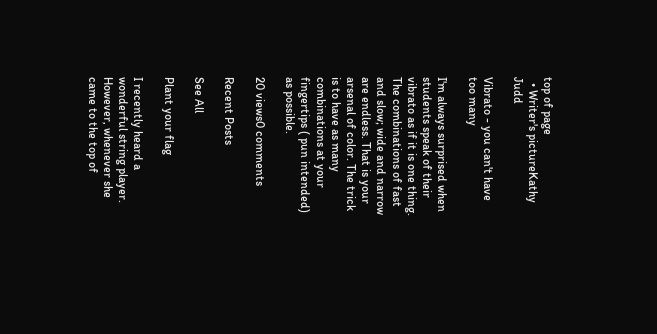top of page
  • Writer's pictureKathy Judd

Vibrato - you can't have too many

I'm always surprised when students speak of their vibrato as if it is one thing. The combinations of fast and slow; wide and narrow are endless. That is your arsenal of color. The trick is to have as many combinations at your fingertips ( pun intended) as possible.

20 views0 comments

Recent Posts

See All

Plant your flag

I recently heard a wonderful string player. However, whenever she came to the top of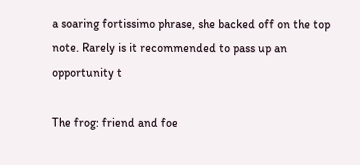a soaring fortissimo phrase, she backed off on the top note. Rarely is it recommended to pass up an opportunity t

The frog: friend and foe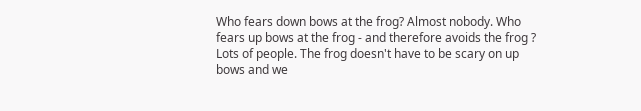Who fears down bows at the frog? Almost nobody. Who fears up bows at the frog - and therefore avoids the frog ? Lots of people. The frog doesn't have to be scary on up bows and we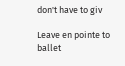don't have to giv

Leave en pointe to ballet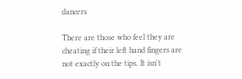dancers

There are those who feel they are cheating if their left hand fingers are not exactly on the tips. It isn't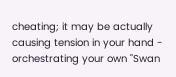cheating; it may be actually causing tension in your hand - orchestrating your own "Swan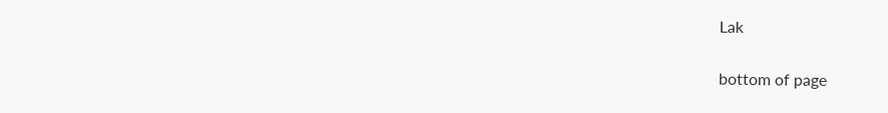Lak


bottom of page